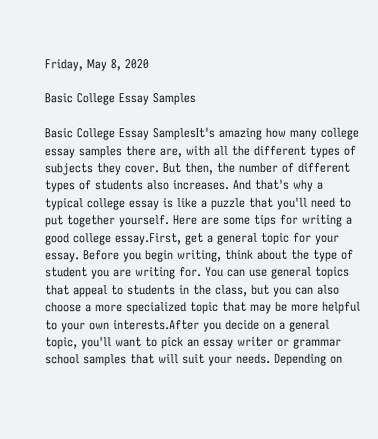Friday, May 8, 2020

Basic College Essay Samples

Basic College Essay SamplesIt's amazing how many college essay samples there are, with all the different types of subjects they cover. But then, the number of different types of students also increases. And that's why a typical college essay is like a puzzle that you'll need to put together yourself. Here are some tips for writing a good college essay.First, get a general topic for your essay. Before you begin writing, think about the type of student you are writing for. You can use general topics that appeal to students in the class, but you can also choose a more specialized topic that may be more helpful to your own interests.After you decide on a general topic, you'll want to pick an essay writer or grammar school samples that will suit your needs. Depending on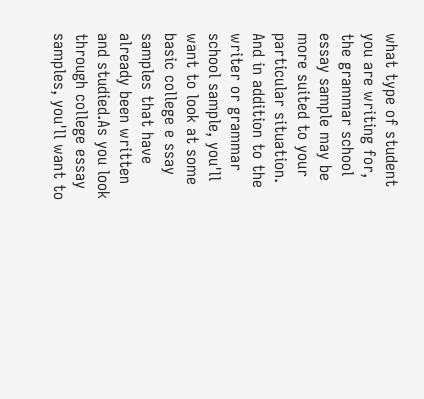what type of student you are writing for, the grammar school essay sample may be more suited to your particular situation. And in addition to the writer or grammar school sample, you'll want to look at some basic college e ssay samples that have already been written and studied.As you look through college essay samples, you'll want to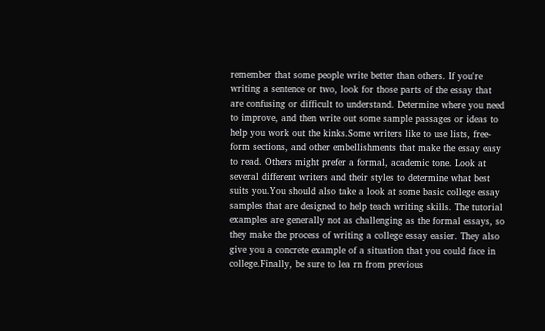remember that some people write better than others. If you're writing a sentence or two, look for those parts of the essay that are confusing or difficult to understand. Determine where you need to improve, and then write out some sample passages or ideas to help you work out the kinks.Some writers like to use lists, free-form sections, and other embellishments that make the essay easy to read. Others might prefer a formal, academic tone. Look at several different writers and their styles to determine what best suits you.You should also take a look at some basic college essay samples that are designed to help teach writing skills. The tutorial examples are generally not as challenging as the formal essays, so they make the process of writing a college essay easier. They also give you a concrete example of a situation that you could face in college.Finally, be sure to lea rn from previous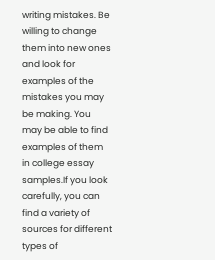writing mistakes. Be willing to change them into new ones and look for examples of the mistakes you may be making. You may be able to find examples of them in college essay samples.If you look carefully, you can find a variety of sources for different types of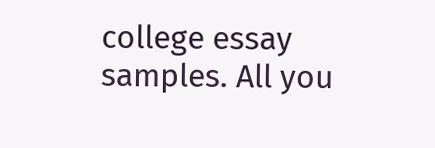college essay samples. All you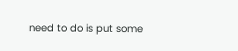need to do is put some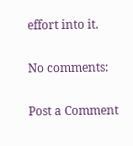effort into it.

No comments:

Post a Comment